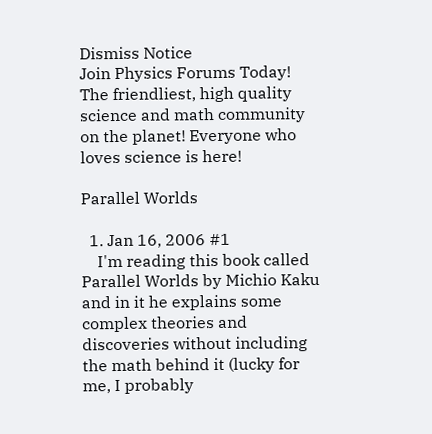Dismiss Notice
Join Physics Forums Today!
The friendliest, high quality science and math community on the planet! Everyone who loves science is here!

Parallel Worlds

  1. Jan 16, 2006 #1
    I'm reading this book called Parallel Worlds by Michio Kaku and in it he explains some complex theories and discoveries without including the math behind it (lucky for me, I probably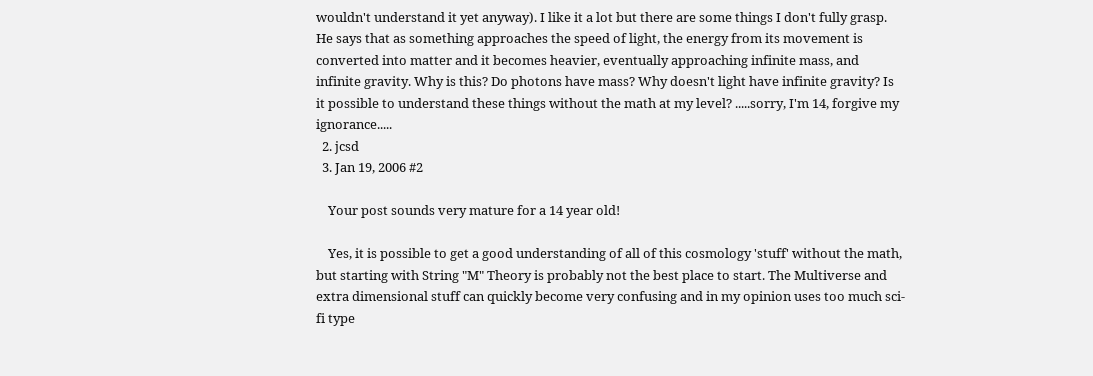wouldn't understand it yet anyway). I like it a lot but there are some things I don't fully grasp. He says that as something approaches the speed of light, the energy from its movement is converted into matter and it becomes heavier, eventually approaching infinite mass, and infinite gravity. Why is this? Do photons have mass? Why doesn't light have infinite gravity? Is it possible to understand these things without the math at my level? .....sorry, I'm 14, forgive my ignorance.....
  2. jcsd
  3. Jan 19, 2006 #2

    Your post sounds very mature for a 14 year old!

    Yes, it is possible to get a good understanding of all of this cosmology 'stuff' without the math, but starting with String "M" Theory is probably not the best place to start. The Multiverse and extra dimensional stuff can quickly become very confusing and in my opinion uses too much sci-fi type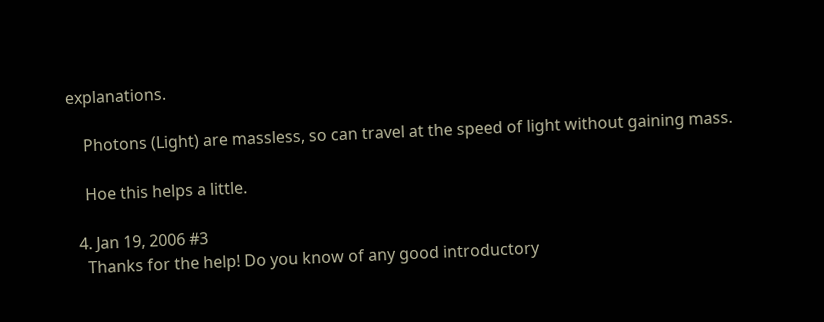explanations.

    Photons (Light) are massless, so can travel at the speed of light without gaining mass.

    Hoe this helps a little.

  4. Jan 19, 2006 #3
    Thanks for the help! Do you know of any good introductory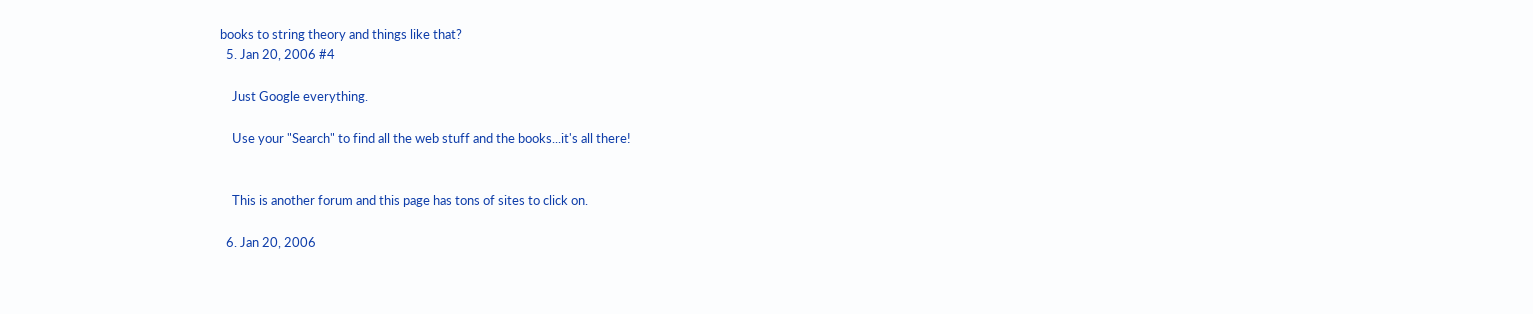books to string theory and things like that?
  5. Jan 20, 2006 #4

    Just Google everything.

    Use your "Search" to find all the web stuff and the books...it's all there!


    This is another forum and this page has tons of sites to click on.

  6. Jan 20, 2006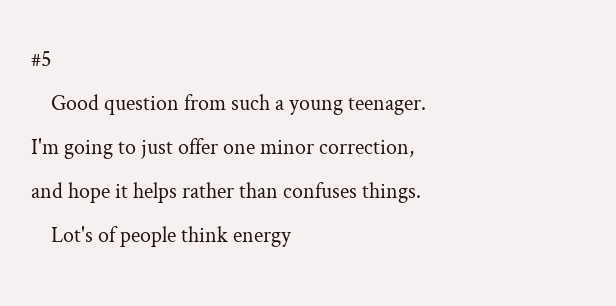#5
    Good question from such a young teenager. I'm going to just offer one minor correction, and hope it helps rather than confuses things.
    Lot's of people think energy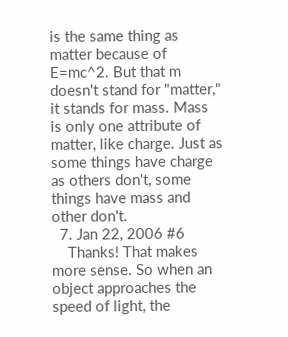is the same thing as matter because of E=mc^2. But that m doesn't stand for "matter," it stands for mass. Mass is only one attribute of matter, like charge. Just as some things have charge as others don't, some things have mass and other don't.
  7. Jan 22, 2006 #6
    Thanks! That makes more sense. So when an object approaches the speed of light, the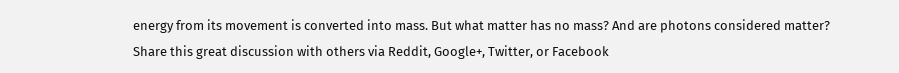energy from its movement is converted into mass. But what matter has no mass? And are photons considered matter?
Share this great discussion with others via Reddit, Google+, Twitter, or Facebook